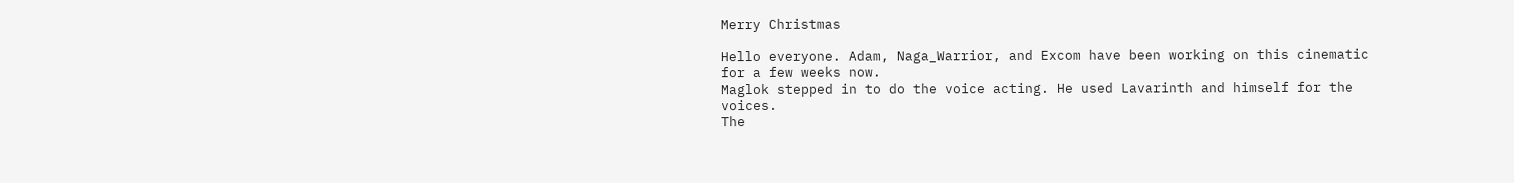Merry Christmas

Hello everyone. Adam, Naga_Warrior, and Excom have been working on this cinematic for a few weeks now.
Maglok stepped in to do the voice acting. He used Lavarinth and himself for the voices.
The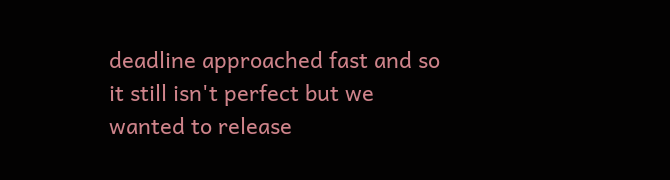deadline approached fast and so it still isn't perfect but we wanted to release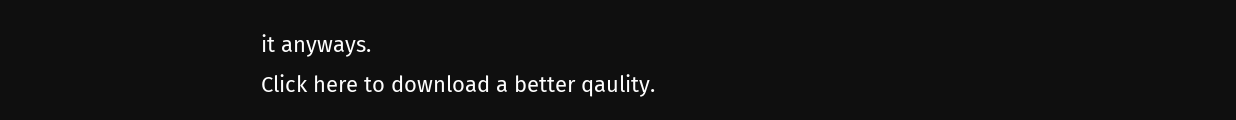it anyways.
Click here to download a better qaulity.